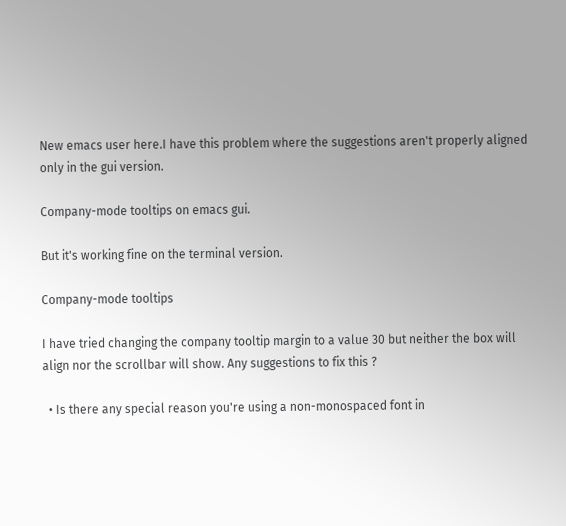New emacs user here.I have this problem where the suggestions aren't properly aligned only in the gui version.

Company-mode tooltips on emacs gui.

But it's working fine on the terminal version.

Company-mode tooltips

I have tried changing the company tooltip margin to a value 30 but neither the box will align nor the scrollbar will show. Any suggestions to fix this ?

  • Is there any special reason you're using a non-monospaced font in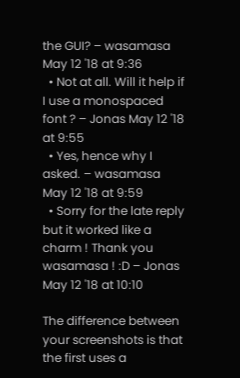the GUI? – wasamasa May 12 '18 at 9:36
  • Not at all. Will it help if I use a monospaced font ? – Jonas May 12 '18 at 9:55
  • Yes, hence why I asked. – wasamasa May 12 '18 at 9:59
  • Sorry for the late reply but it worked like a charm ! Thank you wasamasa ! :D – Jonas May 12 '18 at 10:10

The difference between your screenshots is that the first uses a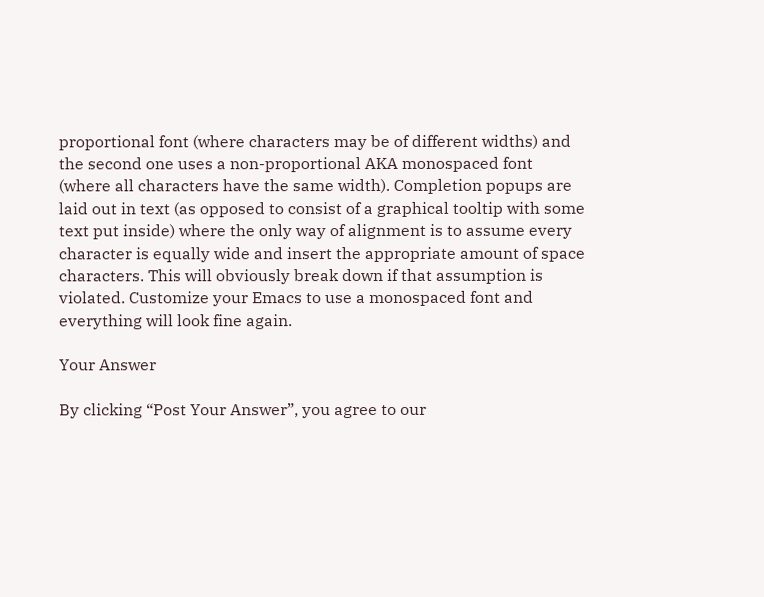proportional font (where characters may be of different widths) and the second one uses a non-proportional AKA monospaced font (where all characters have the same width). Completion popups are laid out in text (as opposed to consist of a graphical tooltip with some text put inside) where the only way of alignment is to assume every character is equally wide and insert the appropriate amount of space characters. This will obviously break down if that assumption is violated. Customize your Emacs to use a monospaced font and everything will look fine again.

Your Answer

By clicking “Post Your Answer”, you agree to our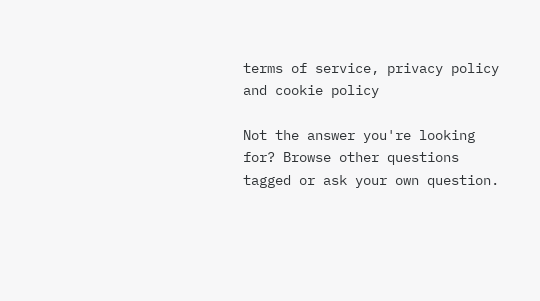terms of service, privacy policy and cookie policy

Not the answer you're looking for? Browse other questions tagged or ask your own question.